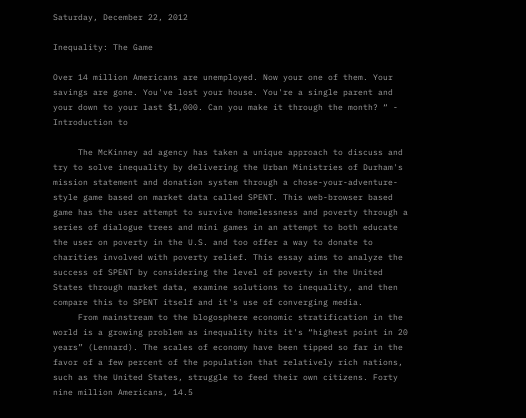Saturday, December 22, 2012

Inequality: The Game

Over 14 million Americans are unemployed. Now your one of them. Your savings are gone. You've lost your house. You're a single parent and your down to your last $1,000. Can you make it through the month? “ - Introduction to

     The McKinney ad agency has taken a unique approach to discuss and try to solve inequality by delivering the Urban Ministries of Durham's mission statement and donation system through a chose-your-adventure-style game based on market data called SPENT. This web-browser based game has the user attempt to survive homelessness and poverty through a series of dialogue trees and mini games in an attempt to both educate the user on poverty in the U.S. and too offer a way to donate to charities involved with poverty relief. This essay aims to analyze the success of SPENT by considering the level of poverty in the United States through market data, examine solutions to inequality, and then compare this to SPENT itself and it's use of converging media.
     From mainstream to the blogosphere economic stratification in the world is a growing problem as inequality hits it's “highest point in 20 years” (Lennard). The scales of economy have been tipped so far in the favor of a few percent of the population that relatively rich nations, such as the United States, struggle to feed their own citizens. Forty nine million Americans, 14.5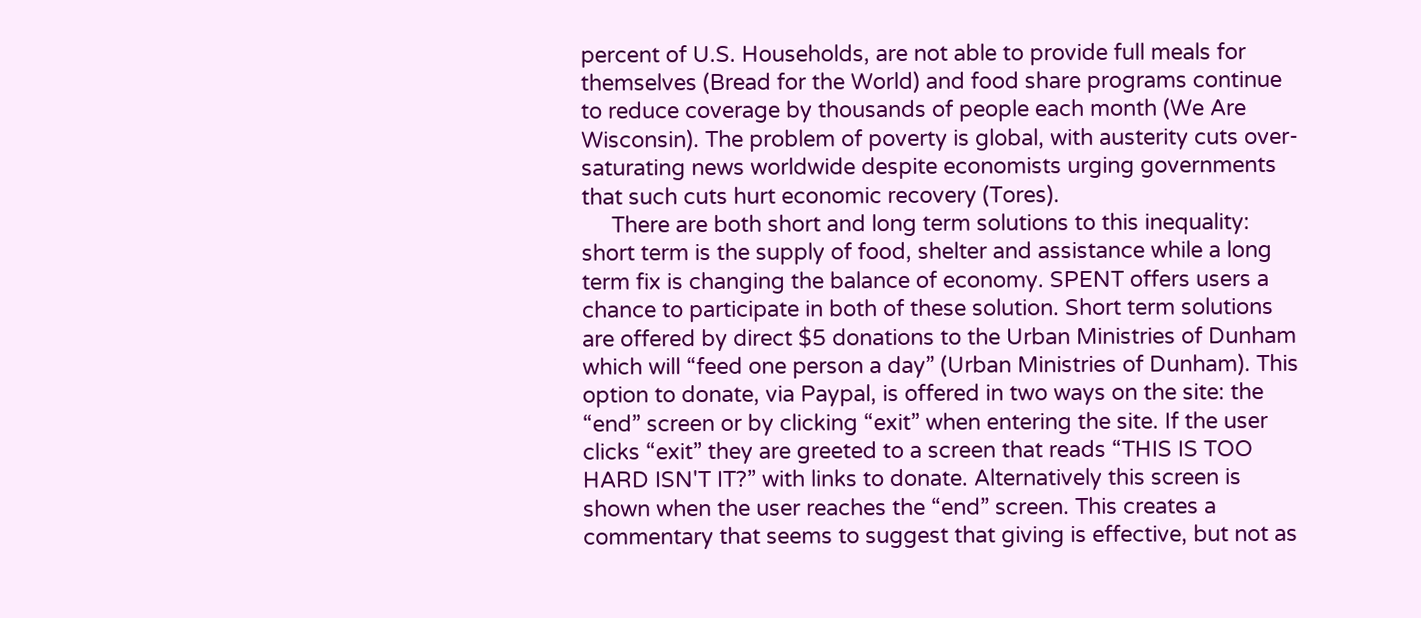percent of U.S. Households, are not able to provide full meals for themselves (Bread for the World) and food share programs continue to reduce coverage by thousands of people each month (We Are Wisconsin). The problem of poverty is global, with austerity cuts over-saturating news worldwide despite economists urging governments that such cuts hurt economic recovery (Tores).
     There are both short and long term solutions to this inequality: short term is the supply of food, shelter and assistance while a long term fix is changing the balance of economy. SPENT offers users a chance to participate in both of these solution. Short term solutions are offered by direct $5 donations to the Urban Ministries of Dunham which will “feed one person a day” (Urban Ministries of Dunham). This option to donate, via Paypal, is offered in two ways on the site: the “end” screen or by clicking “exit” when entering the site. If the user clicks “exit” they are greeted to a screen that reads “THIS IS TOO HARD ISN'T IT?” with links to donate. Alternatively this screen is shown when the user reaches the “end” screen. This creates a commentary that seems to suggest that giving is effective, but not as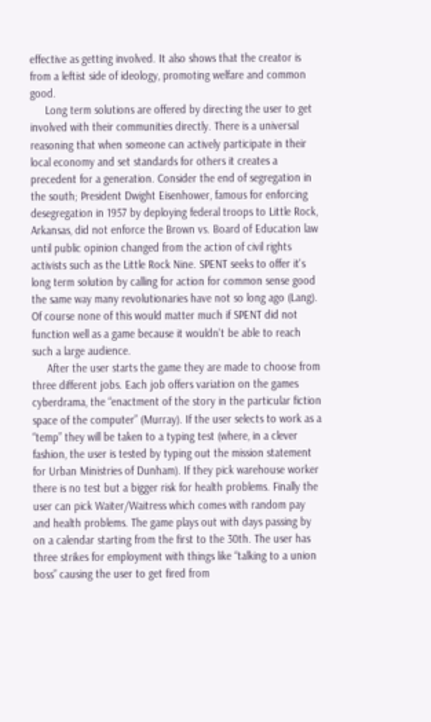effective as getting involved. It also shows that the creator is from a leftist side of ideology, promoting welfare and common good.
     Long term solutions are offered by directing the user to get involved with their communities directly. There is a universal reasoning that when someone can actively participate in their local economy and set standards for others it creates a precedent for a generation. Consider the end of segregation in the south; President Dwight Eisenhower, famous for enforcing desegregation in 1957 by deploying federal troops to Little Rock, Arkansas, did not enforce the Brown vs. Board of Education law until public opinion changed from the action of civil rights activists such as the Little Rock Nine. SPENT seeks to offer it's long term solution by calling for action for common sense good the same way many revolutionaries have not so long ago (Lang). Of course none of this would matter much if SPENT did not function well as a game because it wouldn't be able to reach such a large audience.
     After the user starts the game they are made to choose from three different jobs. Each job offers variation on the games cyberdrama, the “enactment of the story in the particular fiction space of the computer” (Murray). If the user selects to work as a “temp” they will be taken to a typing test (where, in a clever fashion, the user is tested by typing out the mission statement for Urban Ministries of Dunham). If they pick warehouse worker there is no test but a bigger risk for health problems. Finally the user can pick Waiter/Waitress which comes with random pay and health problems. The game plays out with days passing by on a calendar starting from the first to the 30th. The user has three strikes for employment with things like “talking to a union boss” causing the user to get fired from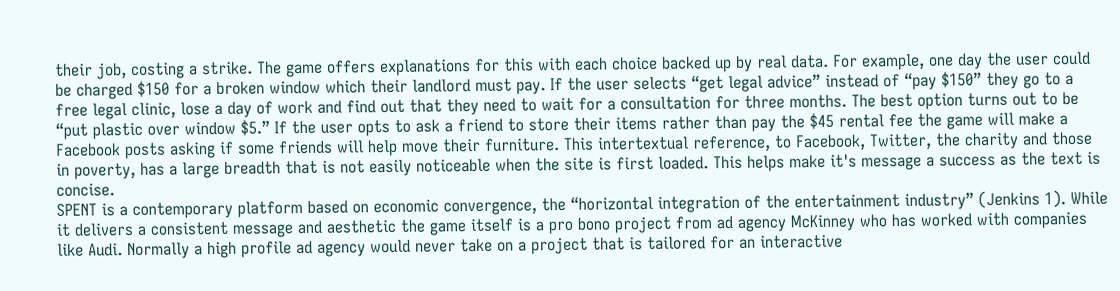their job, costing a strike. The game offers explanations for this with each choice backed up by real data. For example, one day the user could be charged $150 for a broken window which their landlord must pay. If the user selects “get legal advice” instead of “pay $150” they go to a free legal clinic, lose a day of work and find out that they need to wait for a consultation for three months. The best option turns out to be “put plastic over window $5.” If the user opts to ask a friend to store their items rather than pay the $45 rental fee the game will make a Facebook posts asking if some friends will help move their furniture. This intertextual reference, to Facebook, Twitter, the charity and those in poverty, has a large breadth that is not easily noticeable when the site is first loaded. This helps make it's message a success as the text is concise.
SPENT is a contemporary platform based on economic convergence, the “horizontal integration of the entertainment industry” (Jenkins 1). While it delivers a consistent message and aesthetic the game itself is a pro bono project from ad agency McKinney who has worked with companies like Audi. Normally a high profile ad agency would never take on a project that is tailored for an interactive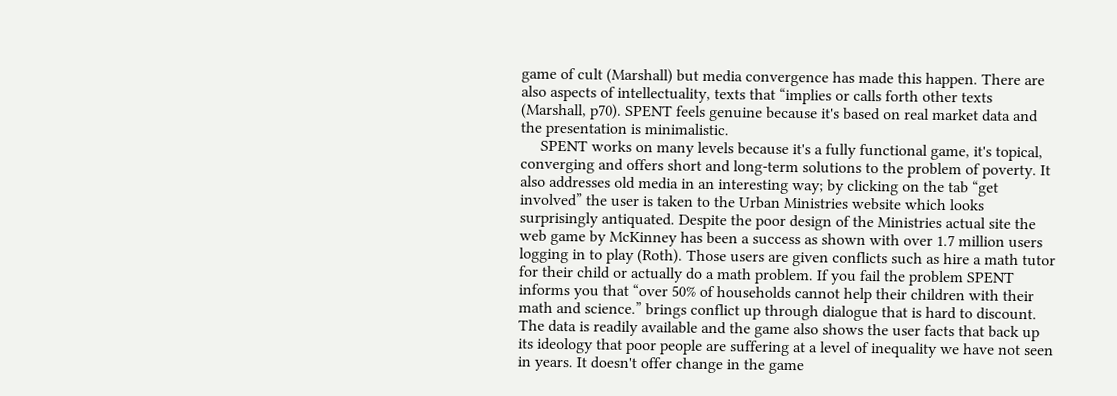game of cult (Marshall) but media convergence has made this happen. There are also aspects of intellectuality, texts that “implies or calls forth other texts (Marshall, p70). SPENT feels genuine because it's based on real market data and the presentation is minimalistic.
     SPENT works on many levels because it's a fully functional game, it's topical, converging and offers short and long-term solutions to the problem of poverty. It also addresses old media in an interesting way; by clicking on the tab “get involved” the user is taken to the Urban Ministries website which looks surprisingly antiquated. Despite the poor design of the Ministries actual site the web game by McKinney has been a success as shown with over 1.7 million users logging in to play (Roth). Those users are given conflicts such as hire a math tutor for their child or actually do a math problem. If you fail the problem SPENT informs you that “over 50% of households cannot help their children with their math and science.” brings conflict up through dialogue that is hard to discount. The data is readily available and the game also shows the user facts that back up its ideology that poor people are suffering at a level of inequality we have not seen in years. It doesn't offer change in the game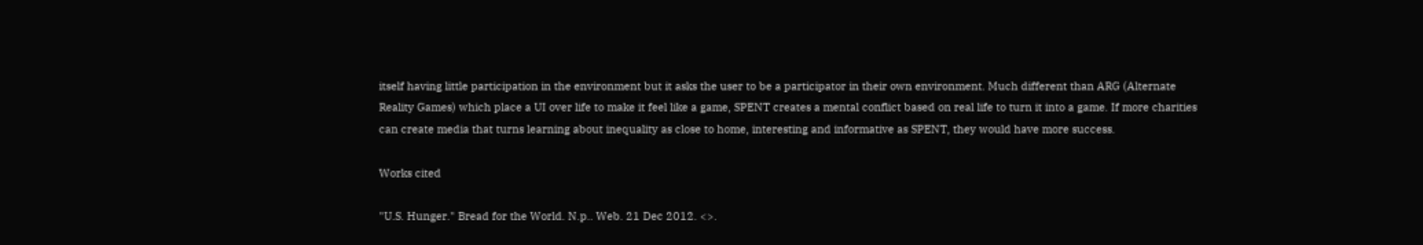itself having little participation in the environment but it asks the user to be a participator in their own environment. Much different than ARG (Alternate Reality Games) which place a UI over life to make it feel like a game, SPENT creates a mental conflict based on real life to turn it into a game. If more charities can create media that turns learning about inequality as close to home, interesting and informative as SPENT, they would have more success.

Works cited

"U.S. Hunger." Bread for the World. N.p.. Web. 21 Dec 2012. <>.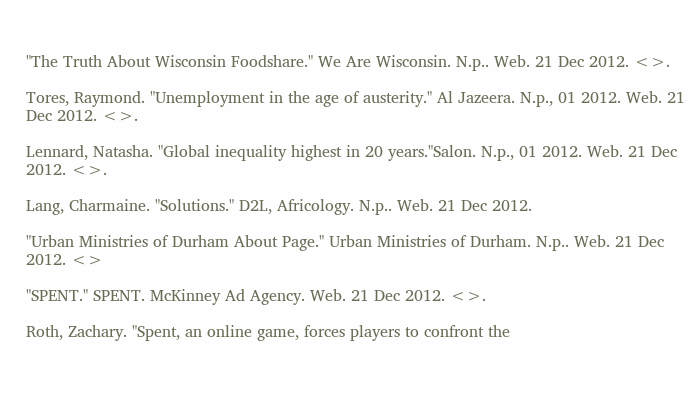"The Truth About Wisconsin Foodshare." We Are Wisconsin. N.p.. Web. 21 Dec 2012. <>.

Tores, Raymond. "Unemployment in the age of austerity." Al Jazeera. N.p., 01 2012. Web. 21 Dec 2012. <>.

Lennard, Natasha. "Global inequality highest in 20 years."Salon. N.p., 01 2012. Web. 21 Dec 2012. <>.

Lang, Charmaine. "Solutions." D2L, Africology. N.p.. Web. 21 Dec 2012.

"Urban Ministries of Durham About Page." Urban Ministries of Durham. N.p.. Web. 21 Dec 2012. <>

"SPENT." SPENT. McKinney Ad Agency. Web. 21 Dec 2012. <>.

Roth, Zachary. "Spent, an online game, forces players to confront the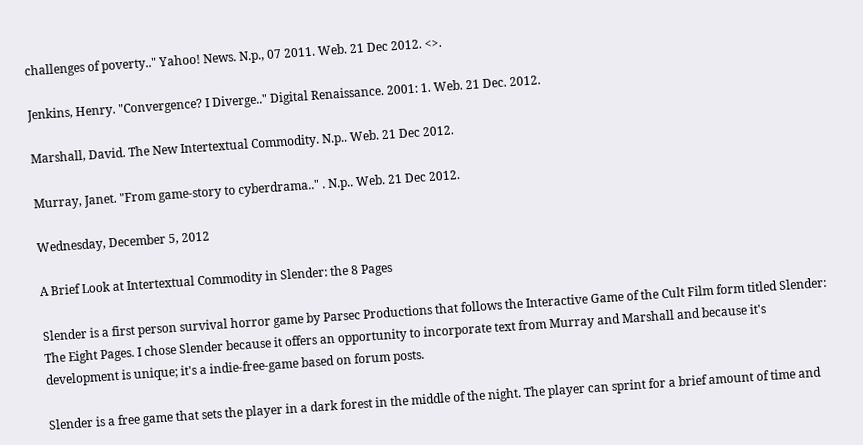challenges of poverty.." Yahoo! News. N.p., 07 2011. Web. 21 Dec 2012. <>.

Jenkins, Henry. "Convergence? I Diverge.." Digital Renaissance. 2001: 1. Web. 21 Dec. 2012.

Marshall, David. The New Intertextual Commodity. N.p.. Web. 21 Dec 2012.

Murray, Janet. "From game-story to cyberdrama.." . N.p.. Web. 21 Dec 2012.

Wednesday, December 5, 2012

A Brief Look at Intertextual Commodity in Slender: the 8 Pages

Slender is a first person survival horror game by Parsec Productions that follows the Interactive Game of the Cult Film form titled Slender: The Eight Pages. I chose Slender because it offers an opportunity to incorporate text from Murray and Marshall and because it's development is unique; it's a indie-free-game based on forum posts.

Slender is a free game that sets the player in a dark forest in the middle of the night. The player can sprint for a brief amount of time and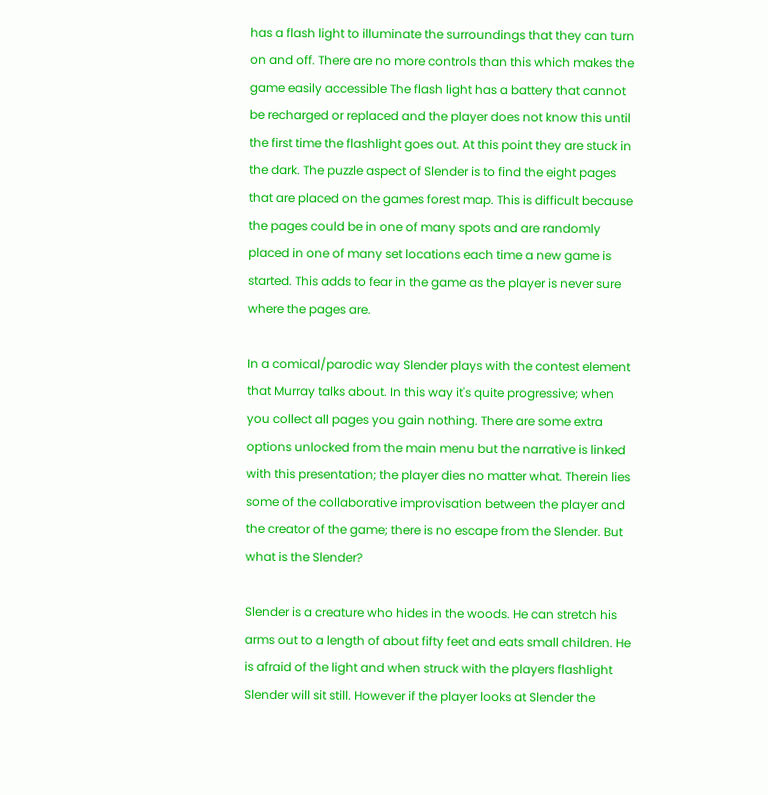has a flash light to illuminate the surroundings that they can turn on and off. There are no more controls than this which makes the game easily accessible The flash light has a battery that cannot be recharged or replaced and the player does not know this until the first time the flashlight goes out. At this point they are stuck in the dark. The puzzle aspect of Slender is to find the eight pages that are placed on the games forest map. This is difficult because the pages could be in one of many spots and are randomly placed in one of many set locations each time a new game is started. This adds to fear in the game as the player is never sure where the pages are.

In a comical/parodic way Slender plays with the contest element that Murray talks about. In this way it's quite progressive; when you collect all pages you gain nothing. There are some extra options unlocked from the main menu but the narrative is linked with this presentation; the player dies no matter what. Therein lies some of the collaborative improvisation between the player and the creator of the game; there is no escape from the Slender. But what is the Slender?

Slender is a creature who hides in the woods. He can stretch his arms out to a length of about fifty feet and eats small children. He is afraid of the light and when struck with the players flashlight Slender will sit still. However if the player looks at Slender the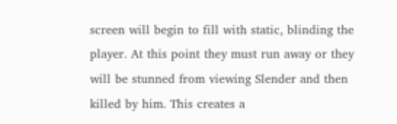screen will begin to fill with static, blinding the player. At this point they must run away or they will be stunned from viewing Slender and then killed by him. This creates a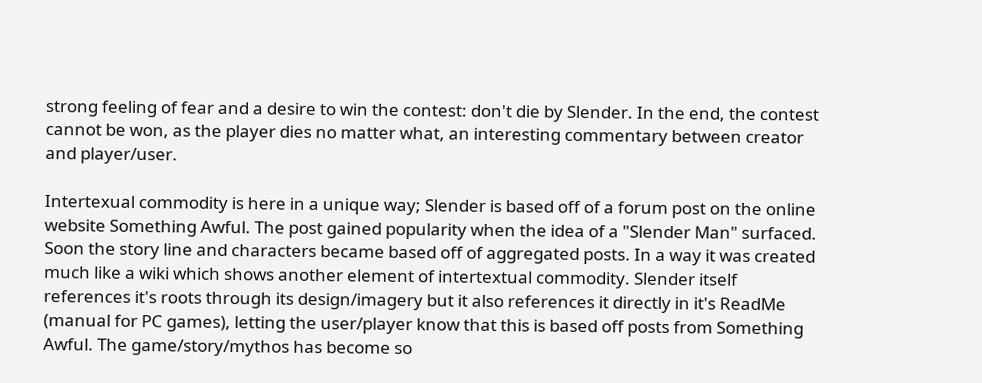strong feeling of fear and a desire to win the contest: don't die by Slender. In the end, the contest cannot be won, as the player dies no matter what, an interesting commentary between creator and player/user.

Intertexual commodity is here in a unique way; Slender is based off of a forum post on the online website Something Awful. The post gained popularity when the idea of a "Slender Man" surfaced. Soon the story line and characters became based off of aggregated posts. In a way it was created much like a wiki which shows another element of intertextual commodity. Slender itself references it's roots through its design/imagery but it also references it directly in it's ReadMe (manual for PC games), letting the user/player know that this is based off posts from Something Awful. The game/story/mythos has become so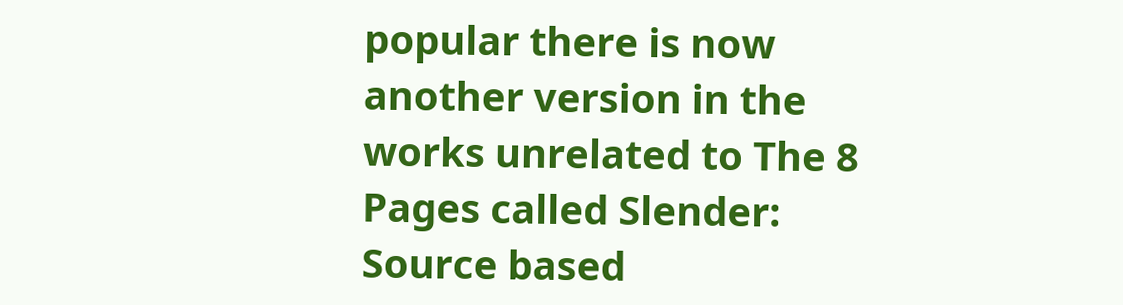popular there is now another version in the works unrelated to The 8 Pages called Slender: Source based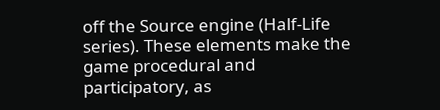off the Source engine (Half-Life series). These elements make the game procedural and participatory, as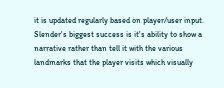it is updated regularly based on player/user input. Slender's biggest success is it's ability to show a narrative rather than tell it with the various landmarks that the player visits which visually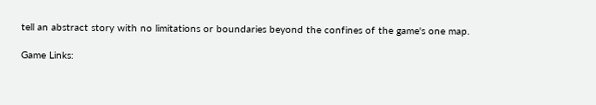tell an abstract story with no limitations or boundaries beyond the confines of the game's one map.

Game Links: